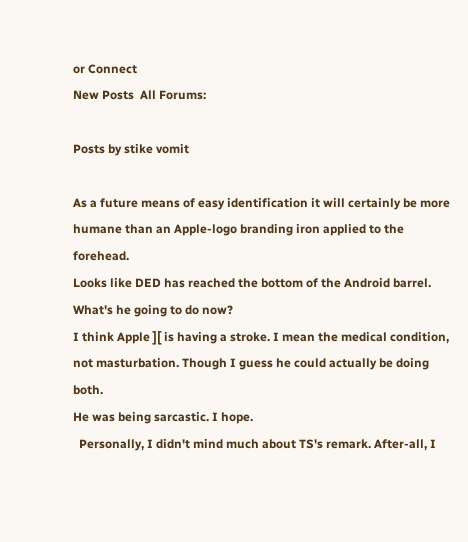or Connect
New Posts  All Forums:

Posts by stike vomit

As a future means of easy identification it will certainly be more humane than an Apple-logo branding iron applied to the forehead.
Looks like DED has reached the bottom of the Android barrel. What's he going to do now?
I think Apple ][ is having a stroke. I mean the medical condition, not masturbation. Though I guess he could actually be doing both.
He was being sarcastic. I hope.
  Personally, I didn't mind much about TS's remark. After-all, I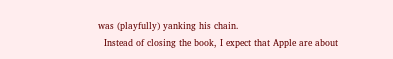was (playfully) yanking his chain.
  Instead of closing the book, I expect that Apple are about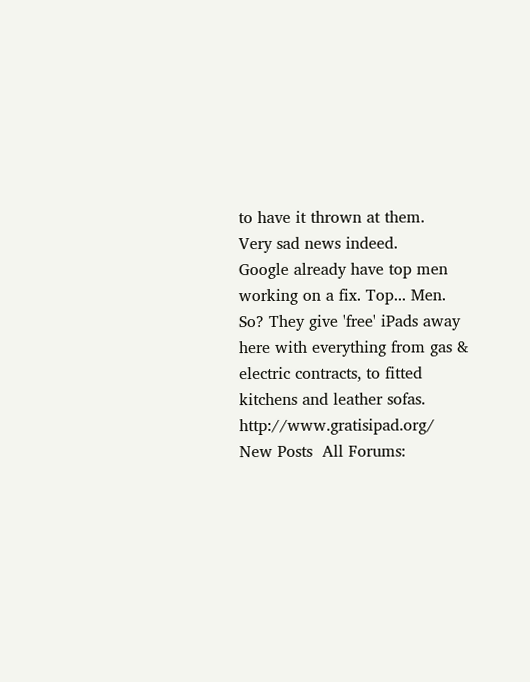to have it thrown at them.
Very sad news indeed.
Google already have top men working on a fix. Top... Men.
So? They give 'free' iPads away here with everything from gas & electric contracts, to fitted kitchens and leather sofas.   http://www.gratisipad.org/
New Posts  All Forums: